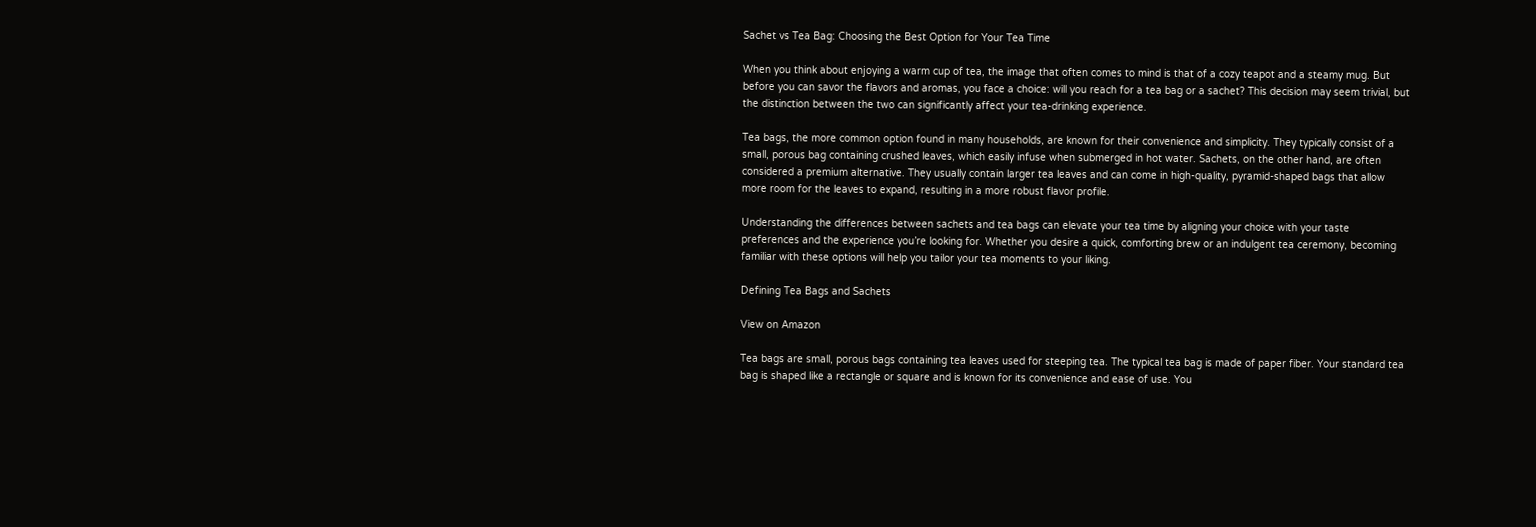Sachet vs Tea Bag: Choosing the Best Option for Your Tea Time

When you think about enjoying a warm cup of tea, the image that often comes to mind is that of a cozy teapot and a steamy mug. But before you can savor the flavors and aromas, you face a choice: will you reach for a tea bag or a sachet? This decision may seem trivial, but the distinction between the two can significantly affect your tea-drinking experience.

Tea bags, the more common option found in many households, are known for their convenience and simplicity. They typically consist of a small, porous bag containing crushed leaves, which easily infuse when submerged in hot water. Sachets, on the other hand, are often considered a premium alternative. They usually contain larger tea leaves and can come in high-quality, pyramid-shaped bags that allow more room for the leaves to expand, resulting in a more robust flavor profile.

Understanding the differences between sachets and tea bags can elevate your tea time by aligning your choice with your taste preferences and the experience you’re looking for. Whether you desire a quick, comforting brew or an indulgent tea ceremony, becoming familiar with these options will help you tailor your tea moments to your liking.

Defining Tea Bags and Sachets

View on Amazon

Tea bags are small, porous bags containing tea leaves used for steeping tea. The typical tea bag is made of paper fiber. Your standard tea bag is shaped like a rectangle or square and is known for its convenience and ease of use. You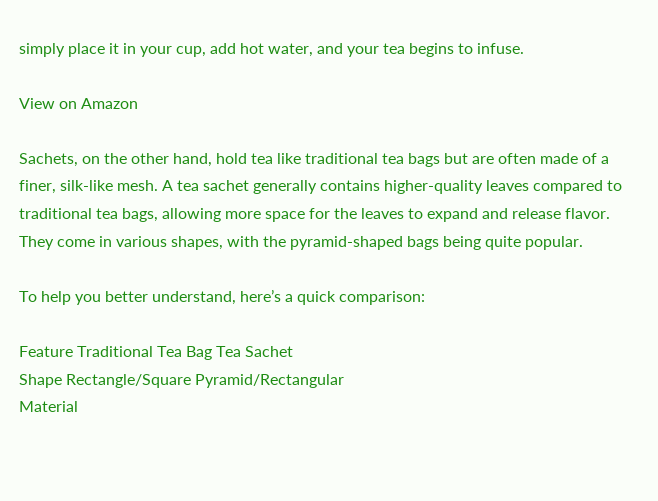simply place it in your cup, add hot water, and your tea begins to infuse.

View on Amazon

Sachets, on the other hand, hold tea like traditional tea bags but are often made of a finer, silk-like mesh. A tea sachet generally contains higher-quality leaves compared to traditional tea bags, allowing more space for the leaves to expand and release flavor. They come in various shapes, with the pyramid-shaped bags being quite popular.

To help you better understand, here’s a quick comparison:

Feature Traditional Tea Bag Tea Sachet
Shape Rectangle/Square Pyramid/Rectangular
Material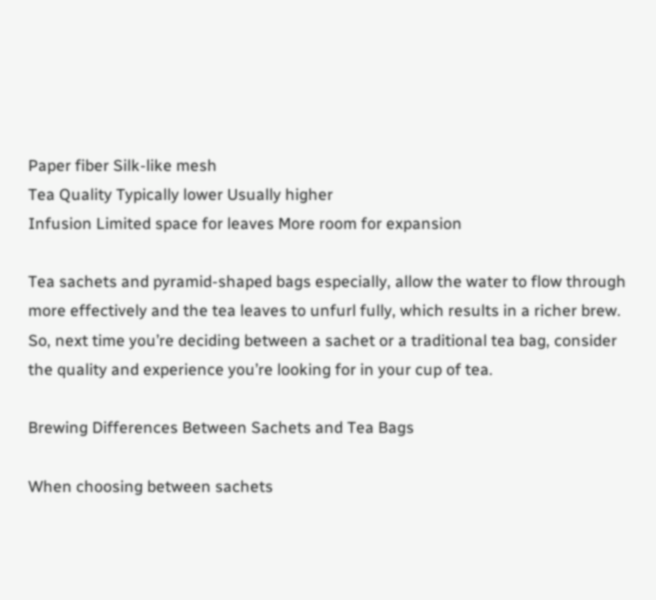Paper fiber Silk-like mesh
Tea Quality Typically lower Usually higher
Infusion Limited space for leaves More room for expansion

Tea sachets and pyramid-shaped bags especially, allow the water to flow through more effectively and the tea leaves to unfurl fully, which results in a richer brew. So, next time you’re deciding between a sachet or a traditional tea bag, consider the quality and experience you’re looking for in your cup of tea.

Brewing Differences Between Sachets and Tea Bags

When choosing between sachets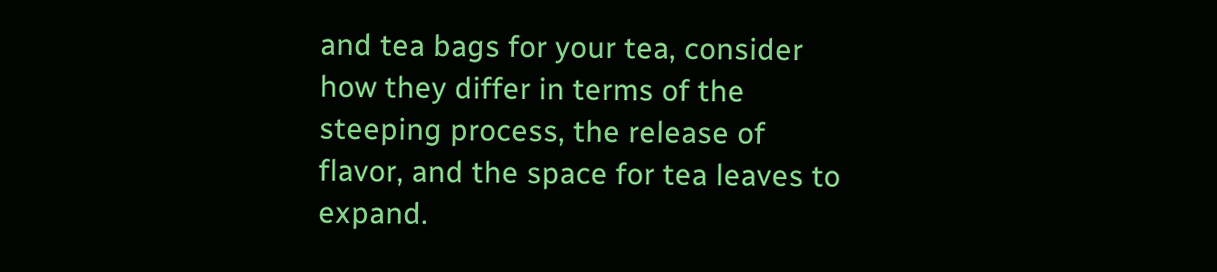and tea bags for your tea, consider how they differ in terms of the steeping process, the release of flavor, and the space for tea leaves to expand.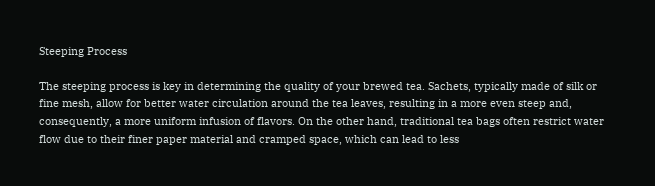Steeping Process

The steeping process is key in determining the quality of your brewed tea. Sachets, typically made of silk or fine mesh, allow for better water circulation around the tea leaves, resulting in a more even steep and, consequently, a more uniform infusion of flavors. On the other hand, traditional tea bags often restrict water flow due to their finer paper material and cramped space, which can lead to less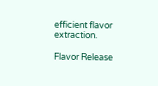efficient flavor extraction.

Flavor Release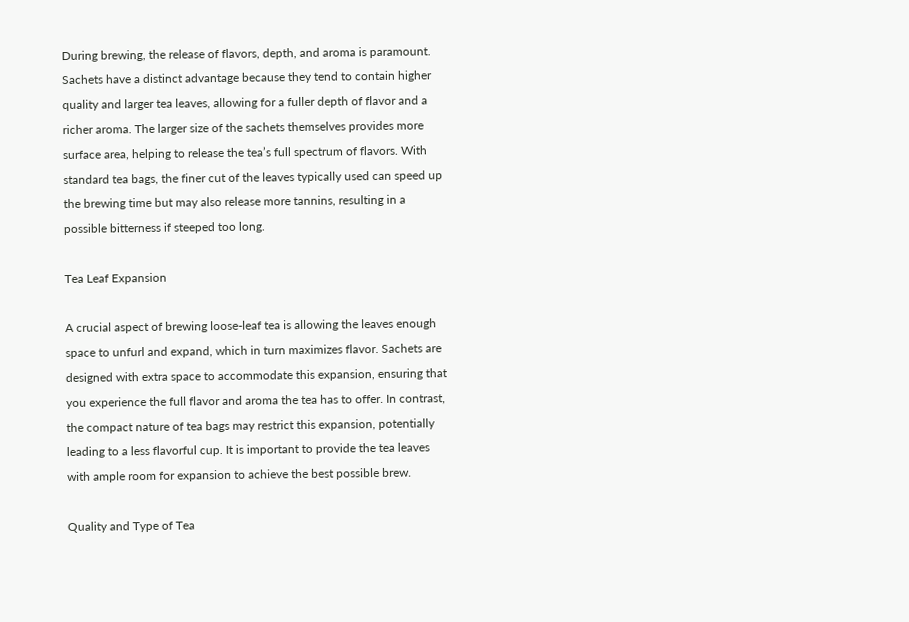During brewing, the release of flavors, depth, and aroma is paramount. Sachets have a distinct advantage because they tend to contain higher quality and larger tea leaves, allowing for a fuller depth of flavor and a richer aroma. The larger size of the sachets themselves provides more surface area, helping to release the tea’s full spectrum of flavors. With standard tea bags, the finer cut of the leaves typically used can speed up the brewing time but may also release more tannins, resulting in a possible bitterness if steeped too long.

Tea Leaf Expansion

A crucial aspect of brewing loose-leaf tea is allowing the leaves enough space to unfurl and expand, which in turn maximizes flavor. Sachets are designed with extra space to accommodate this expansion, ensuring that you experience the full flavor and aroma the tea has to offer. In contrast, the compact nature of tea bags may restrict this expansion, potentially leading to a less flavorful cup. It is important to provide the tea leaves with ample room for expansion to achieve the best possible brew.

Quality and Type of Tea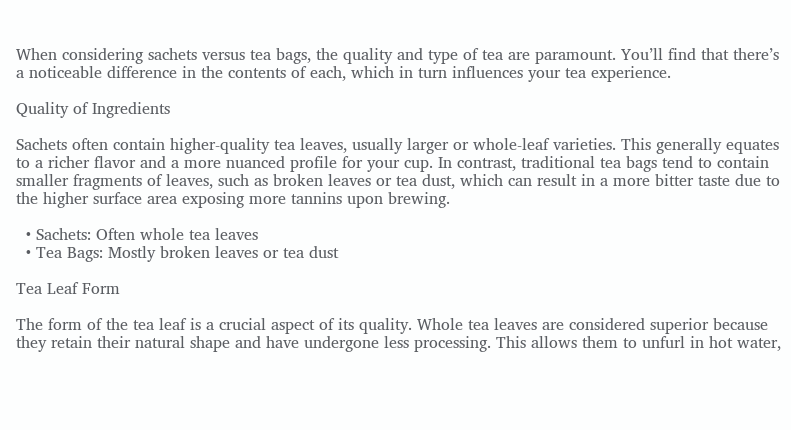When considering sachets versus tea bags, the quality and type of tea are paramount. You’ll find that there’s a noticeable difference in the contents of each, which in turn influences your tea experience.

Quality of Ingredients

Sachets often contain higher-quality tea leaves, usually larger or whole-leaf varieties. This generally equates to a richer flavor and a more nuanced profile for your cup. In contrast, traditional tea bags tend to contain smaller fragments of leaves, such as broken leaves or tea dust, which can result in a more bitter taste due to the higher surface area exposing more tannins upon brewing.

  • Sachets: Often whole tea leaves
  • Tea Bags: Mostly broken leaves or tea dust

Tea Leaf Form

The form of the tea leaf is a crucial aspect of its quality. Whole tea leaves are considered superior because they retain their natural shape and have undergone less processing. This allows them to unfurl in hot water,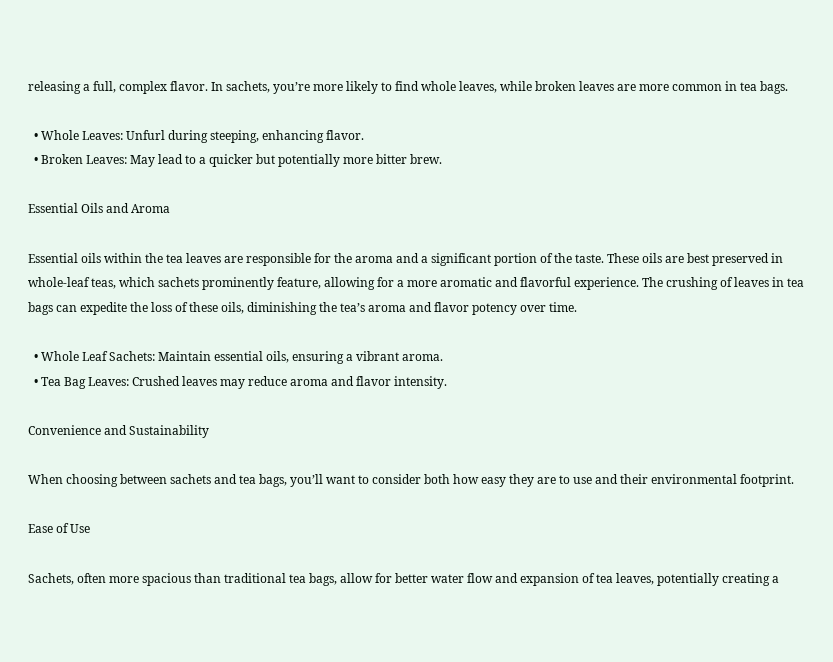releasing a full, complex flavor. In sachets, you’re more likely to find whole leaves, while broken leaves are more common in tea bags.

  • Whole Leaves: Unfurl during steeping, enhancing flavor.
  • Broken Leaves: May lead to a quicker but potentially more bitter brew.

Essential Oils and Aroma

Essential oils within the tea leaves are responsible for the aroma and a significant portion of the taste. These oils are best preserved in whole-leaf teas, which sachets prominently feature, allowing for a more aromatic and flavorful experience. The crushing of leaves in tea bags can expedite the loss of these oils, diminishing the tea’s aroma and flavor potency over time.

  • Whole Leaf Sachets: Maintain essential oils, ensuring a vibrant aroma.
  • Tea Bag Leaves: Crushed leaves may reduce aroma and flavor intensity.

Convenience and Sustainability

When choosing between sachets and tea bags, you’ll want to consider both how easy they are to use and their environmental footprint.

Ease of Use

Sachets, often more spacious than traditional tea bags, allow for better water flow and expansion of tea leaves, potentially creating a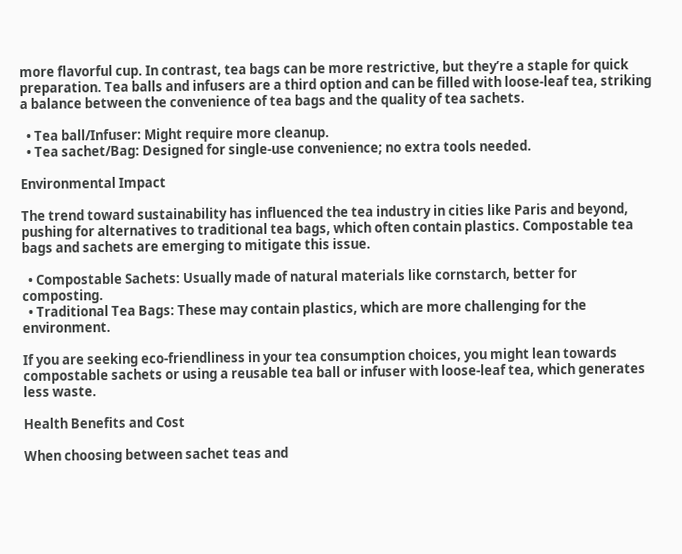more flavorful cup. In contrast, tea bags can be more restrictive, but they’re a staple for quick preparation. Tea balls and infusers are a third option and can be filled with loose-leaf tea, striking a balance between the convenience of tea bags and the quality of tea sachets.

  • Tea ball/Infuser: Might require more cleanup.
  • Tea sachet/Bag: Designed for single-use convenience; no extra tools needed.

Environmental Impact

The trend toward sustainability has influenced the tea industry in cities like Paris and beyond, pushing for alternatives to traditional tea bags, which often contain plastics. Compostable tea bags and sachets are emerging to mitigate this issue.

  • Compostable Sachets: Usually made of natural materials like cornstarch, better for composting.
  • Traditional Tea Bags: These may contain plastics, which are more challenging for the environment.

If you are seeking eco-friendliness in your tea consumption choices, you might lean towards compostable sachets or using a reusable tea ball or infuser with loose-leaf tea, which generates less waste.

Health Benefits and Cost

When choosing between sachet teas and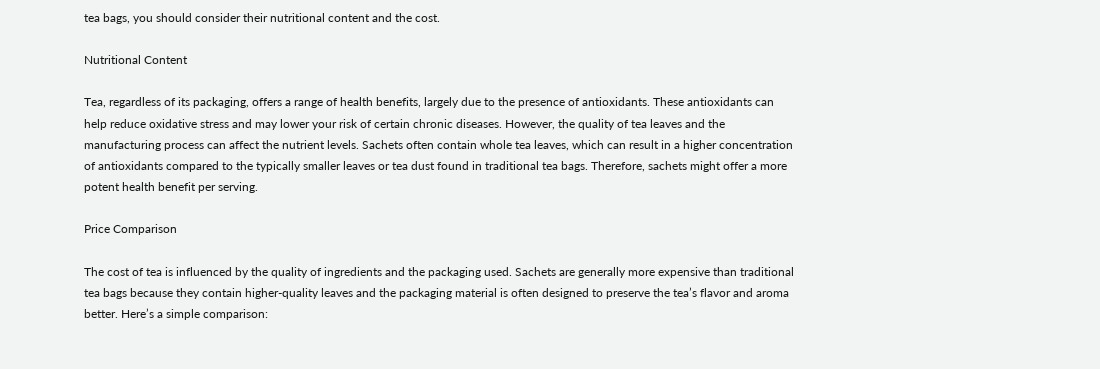tea bags, you should consider their nutritional content and the cost.

Nutritional Content

Tea, regardless of its packaging, offers a range of health benefits, largely due to the presence of antioxidants. These antioxidants can help reduce oxidative stress and may lower your risk of certain chronic diseases. However, the quality of tea leaves and the manufacturing process can affect the nutrient levels. Sachets often contain whole tea leaves, which can result in a higher concentration of antioxidants compared to the typically smaller leaves or tea dust found in traditional tea bags. Therefore, sachets might offer a more potent health benefit per serving.

Price Comparison

The cost of tea is influenced by the quality of ingredients and the packaging used. Sachets are generally more expensive than traditional tea bags because they contain higher-quality leaves and the packaging material is often designed to preserve the tea’s flavor and aroma better. Here’s a simple comparison: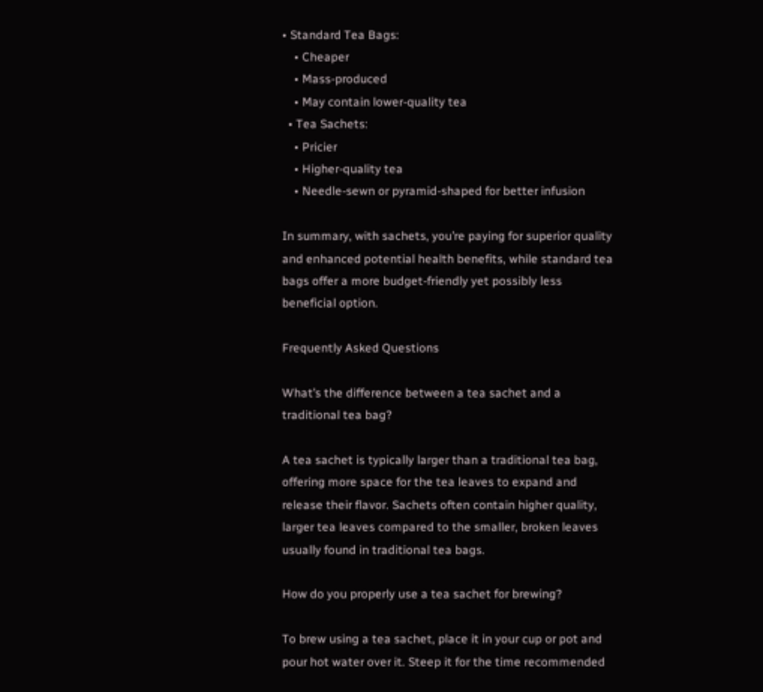• Standard Tea Bags:
    • Cheaper
    • Mass-produced
    • May contain lower-quality tea
  • Tea Sachets:
    • Pricier
    • Higher-quality tea
    • Needle-sewn or pyramid-shaped for better infusion

In summary, with sachets, you’re paying for superior quality and enhanced potential health benefits, while standard tea bags offer a more budget-friendly yet possibly less beneficial option.

Frequently Asked Questions

What’s the difference between a tea sachet and a traditional tea bag?

A tea sachet is typically larger than a traditional tea bag, offering more space for the tea leaves to expand and release their flavor. Sachets often contain higher quality, larger tea leaves compared to the smaller, broken leaves usually found in traditional tea bags.

How do you properly use a tea sachet for brewing?

To brew using a tea sachet, place it in your cup or pot and pour hot water over it. Steep it for the time recommended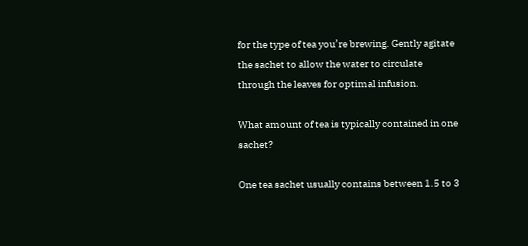for the type of tea you’re brewing. Gently agitate the sachet to allow the water to circulate through the leaves for optimal infusion.

What amount of tea is typically contained in one sachet?

One tea sachet usually contains between 1.5 to 3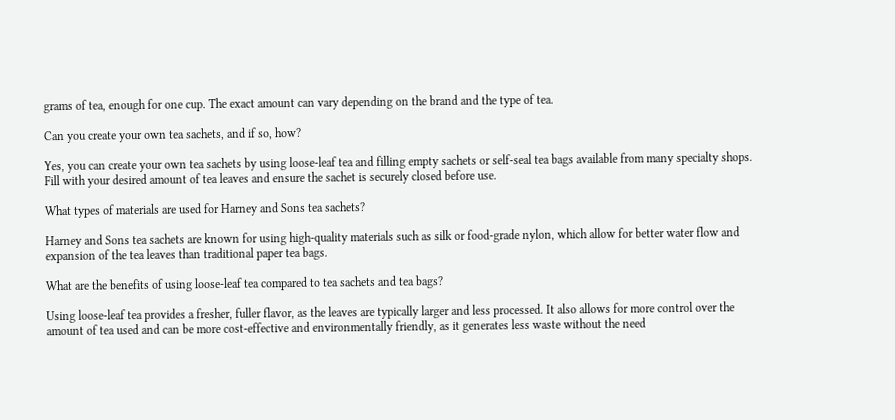grams of tea, enough for one cup. The exact amount can vary depending on the brand and the type of tea.

Can you create your own tea sachets, and if so, how?

Yes, you can create your own tea sachets by using loose-leaf tea and filling empty sachets or self-seal tea bags available from many specialty shops. Fill with your desired amount of tea leaves and ensure the sachet is securely closed before use.

What types of materials are used for Harney and Sons tea sachets?

Harney and Sons tea sachets are known for using high-quality materials such as silk or food-grade nylon, which allow for better water flow and expansion of the tea leaves than traditional paper tea bags.

What are the benefits of using loose-leaf tea compared to tea sachets and tea bags?

Using loose-leaf tea provides a fresher, fuller flavor, as the leaves are typically larger and less processed. It also allows for more control over the amount of tea used and can be more cost-effective and environmentally friendly, as it generates less waste without the need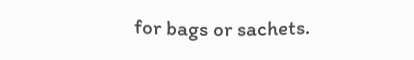for bags or sachets.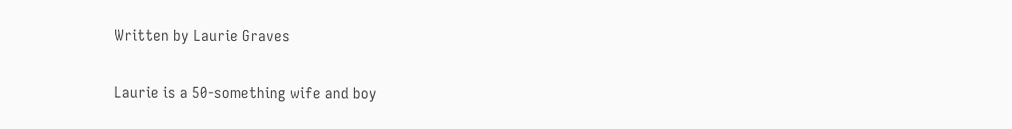Written by Laurie Graves

Laurie is a 50-something wife and boy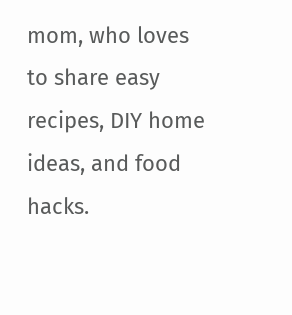mom, who loves to share easy recipes, DIY home ideas, and food hacks.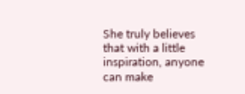She truly believes that with a little inspiration, anyone can make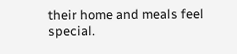their home and meals feel special.